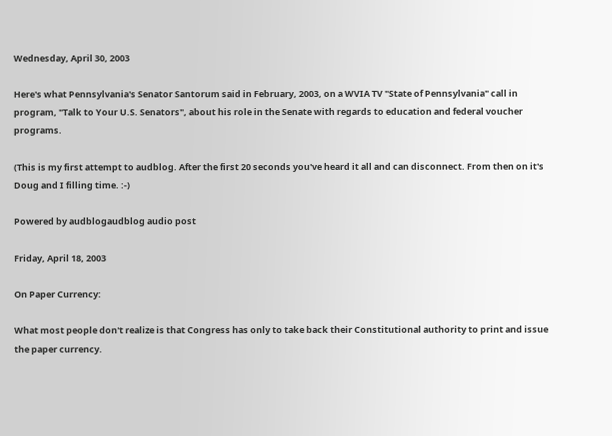Wednesday, April 30, 2003

Here's what Pennsylvania's Senator Santorum said in February, 2003, on a WVIA TV "State of Pennsylvania" call in program, "Talk to Your U.S. Senators", about his role in the Senate with regards to education and federal voucher programs.

(This is my first attempt to audblog. After the first 20 seconds you've heard it all and can disconnect. From then on it's Doug and I filling time. :-)

Powered by audblogaudblog audio post

Friday, April 18, 2003

On Paper Currency:

What most people don't realize is that Congress has only to take back their Constitutional authority to print and issue the paper currency.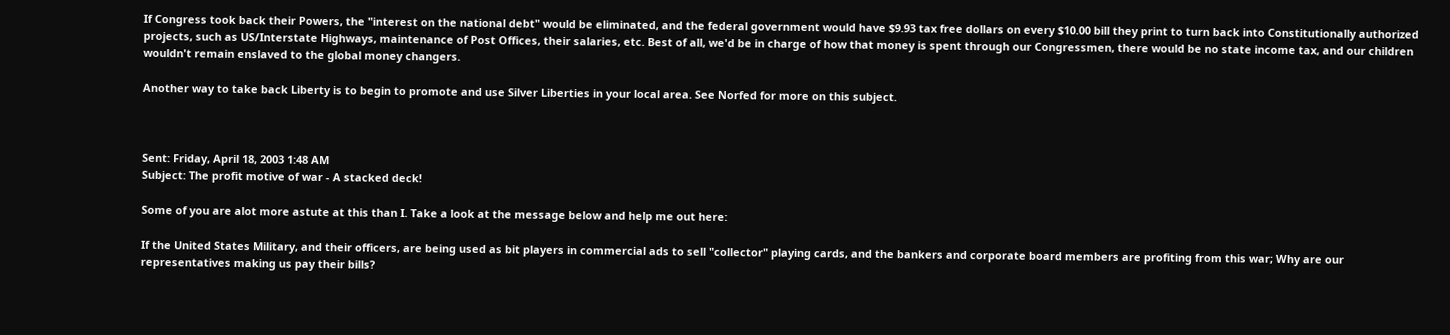If Congress took back their Powers, the "interest on the national debt" would be eliminated, and the federal government would have $9.93 tax free dollars on every $10.00 bill they print to turn back into Constitutionally authorized projects, such as US/Interstate Highways, maintenance of Post Offices, their salaries, etc. Best of all, we'd be in charge of how that money is spent through our Congressmen, there would be no state income tax, and our children wouldn't remain enslaved to the global money changers.

Another way to take back Liberty is to begin to promote and use Silver Liberties in your local area. See Norfed for more on this subject.



Sent: Friday, April 18, 2003 1:48 AM
Subject: The profit motive of war - A stacked deck!

Some of you are alot more astute at this than I. Take a look at the message below and help me out here:

If the United States Military, and their officers, are being used as bit players in commercial ads to sell "collector" playing cards, and the bankers and corporate board members are profiting from this war; Why are our representatives making us pay their bills?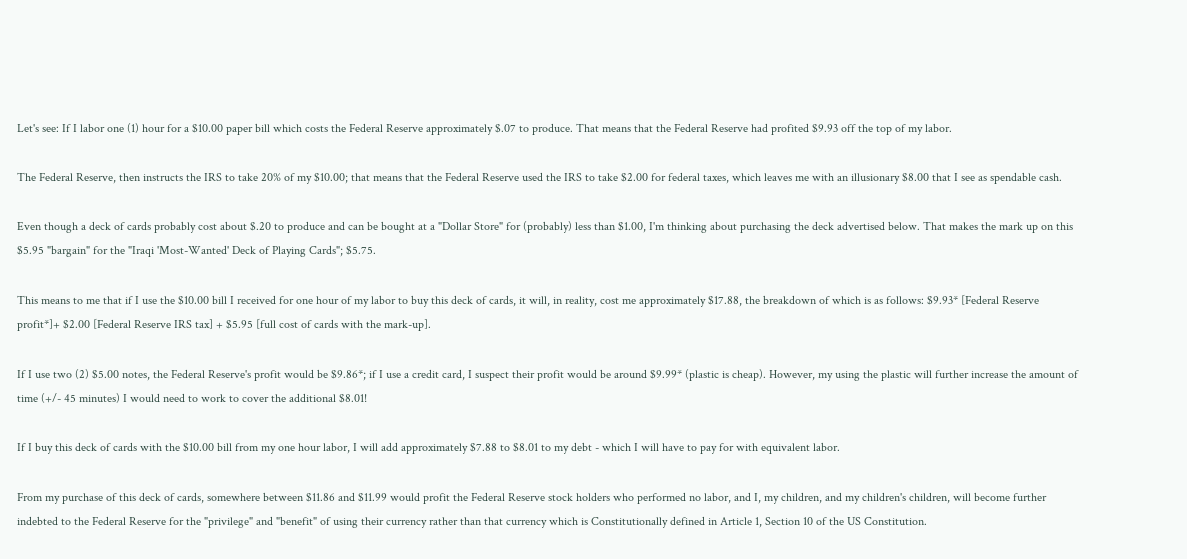Let's see: If I labor one (1) hour for a $10.00 paper bill which costs the Federal Reserve approximately $.07 to produce. That means that the Federal Reserve had profited $9.93 off the top of my labor.

The Federal Reserve, then instructs the IRS to take 20% of my $10.00; that means that the Federal Reserve used the IRS to take $2.00 for federal taxes, which leaves me with an illusionary $8.00 that I see as spendable cash.

Even though a deck of cards probably cost about $.20 to produce and can be bought at a "Dollar Store" for (probably) less than $1.00, I'm thinking about purchasing the deck advertised below. That makes the mark up on this $5.95 "bargain" for the "Iraqi 'Most-Wanted' Deck of Playing Cards"; $5.75.

This means to me that if I use the $10.00 bill I received for one hour of my labor to buy this deck of cards, it will, in reality, cost me approximately $17.88, the breakdown of which is as follows: $9.93* [Federal Reserve profit*]+ $2.00 [Federal Reserve IRS tax] + $5.95 [full cost of cards with the mark-up].

If I use two (2) $5.00 notes, the Federal Reserve's profit would be $9.86*; if I use a credit card, I suspect their profit would be around $9.99* (plastic is cheap). However, my using the plastic will further increase the amount of time (+/- 45 minutes) I would need to work to cover the additional $8.01!

If I buy this deck of cards with the $10.00 bill from my one hour labor, I will add approximately $7.88 to $8.01 to my debt - which I will have to pay for with equivalent labor.

From my purchase of this deck of cards, somewhere between $11.86 and $11.99 would profit the Federal Reserve stock holders who performed no labor, and I, my children, and my children's children, will become further indebted to the Federal Reserve for the "privilege" and "benefit" of using their currency rather than that currency which is Constitutionally defined in Article 1, Section 10 of the US Constitution.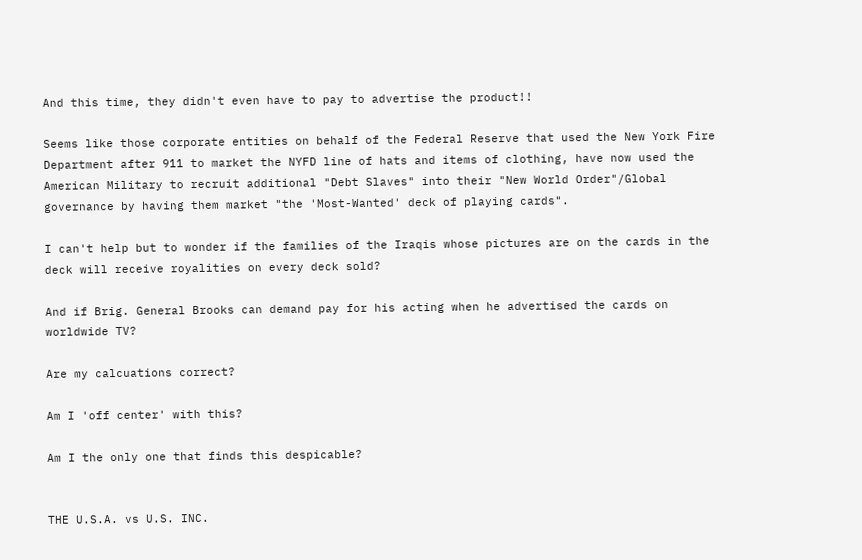And this time, they didn't even have to pay to advertise the product!!

Seems like those corporate entities on behalf of the Federal Reserve that used the New York Fire Department after 911 to market the NYFD line of hats and items of clothing, have now used the American Military to recruit additional "Debt Slaves" into their "New World Order"/Global governance by having them market "the 'Most-Wanted' deck of playing cards".

I can't help but to wonder if the families of the Iraqis whose pictures are on the cards in the deck will receive royalities on every deck sold?

And if Brig. General Brooks can demand pay for his acting when he advertised the cards on worldwide TV?

Are my calcuations correct?

Am I 'off center' with this?

Am I the only one that finds this despicable?


THE U.S.A. vs U.S. INC.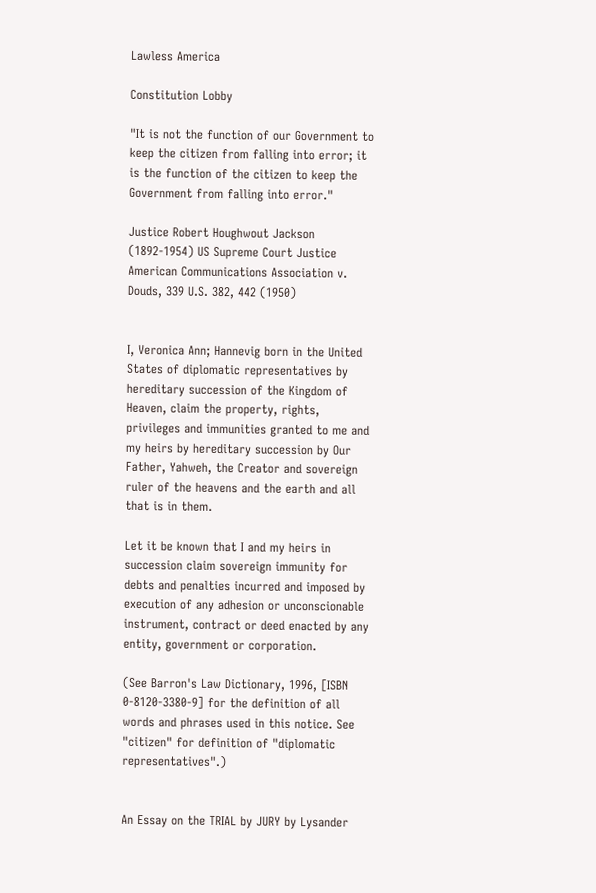Lawless America

Constitution Lobby

"It is not the function of our Government to keep the citizen from falling into error; it is the function of the citizen to keep the Government from falling into error."

Justice Robert Houghwout Jackson (1892-1954) US Supreme Court Justice American Communications Association v. Douds, 339 U.S. 382, 442 (1950)


I, Veronica Ann; Hannevig born in the United States of diplomatic representatives by hereditary succession of the Kingdom of Heaven, claim the property, rights, privileges and immunities granted to me and my heirs by hereditary succession by Our Father, Yahweh, the Creator and sovereign ruler of the heavens and the earth and all that is in them.

Let it be known that I and my heirs in succession claim sovereign immunity for debts and penalties incurred and imposed by execution of any adhesion or unconscionable instrument, contract or deed enacted by any entity, government or corporation.

(See Barron's Law Dictionary, 1996, [ISBN 0-8120-3380-9] for the definition of all words and phrases used in this notice. See "citizen" for definition of "diplomatic representatives".)


An Essay on the TRIAL by JURY by Lysander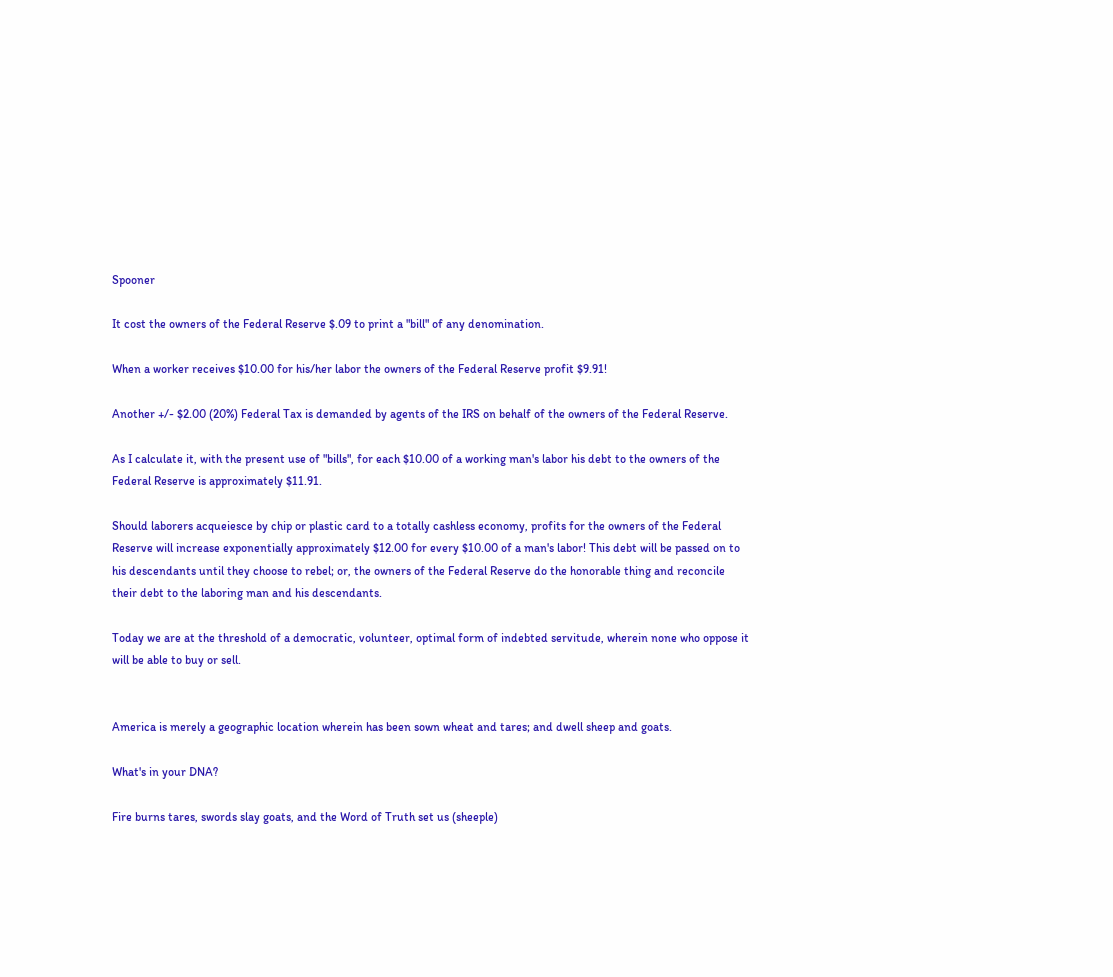Spooner

It cost the owners of the Federal Reserve $.09 to print a "bill" of any denomination.

When a worker receives $10.00 for his/her labor the owners of the Federal Reserve profit $9.91!

Another +/- $2.00 (20%) Federal Tax is demanded by agents of the IRS on behalf of the owners of the Federal Reserve.

As I calculate it, with the present use of "bills", for each $10.00 of a working man's labor his debt to the owners of the Federal Reserve is approximately $11.91.

Should laborers acqueiesce by chip or plastic card to a totally cashless economy, profits for the owners of the Federal Reserve will increase exponentially approximately $12.00 for every $10.00 of a man's labor! This debt will be passed on to his descendants until they choose to rebel; or, the owners of the Federal Reserve do the honorable thing and reconcile their debt to the laboring man and his descendants.

Today we are at the threshold of a democratic, volunteer, optimal form of indebted servitude, wherein none who oppose it will be able to buy or sell.


America is merely a geographic location wherein has been sown wheat and tares; and dwell sheep and goats.

What's in your DNA?

Fire burns tares, swords slay goats, and the Word of Truth set us (sheeple)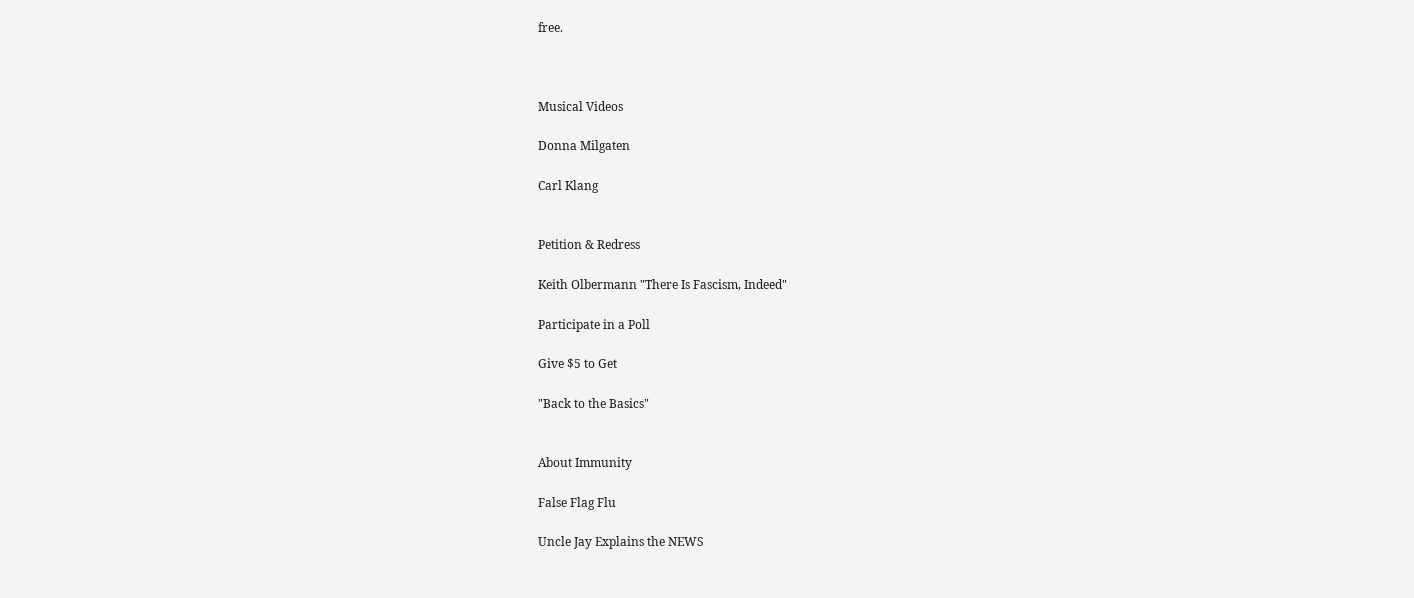free.



Musical Videos

Donna Milgaten

Carl Klang


Petition & Redress

Keith Olbermann "There Is Fascism, Indeed"

Participate in a Poll

Give $5 to Get

"Back to the Basics"


About Immunity

False Flag Flu

Uncle Jay Explains the NEWS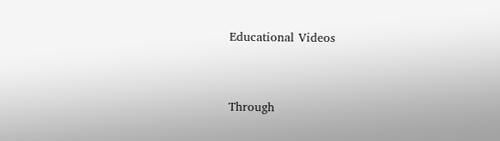Educational Videos



Through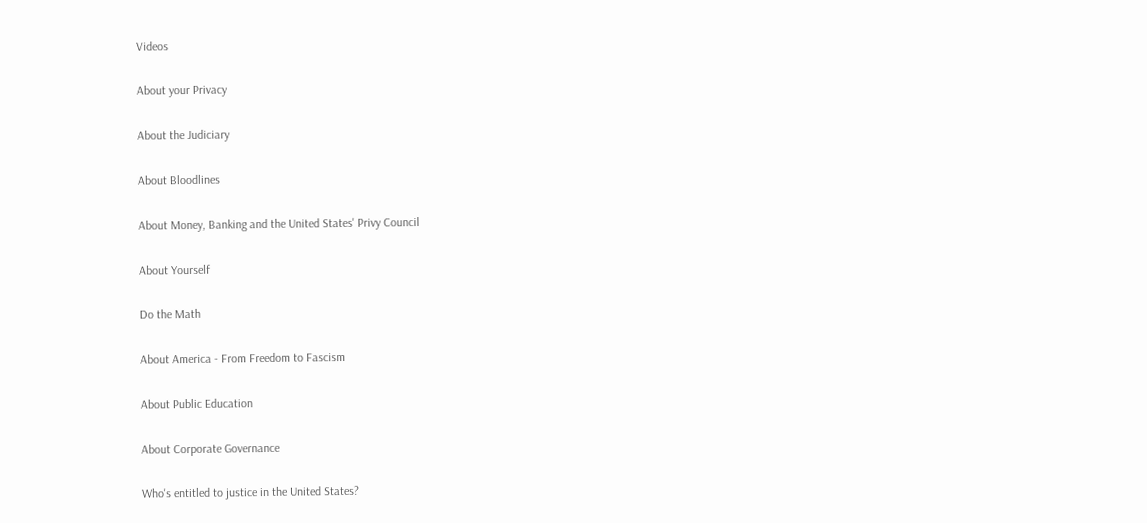Videos

About your Privacy

About the Judiciary

About Bloodlines

About Money, Banking and the United States' Privy Council

About Yourself

Do the Math

About America - From Freedom to Fascism

About Public Education

About Corporate Governance

Who's entitled to justice in the United States?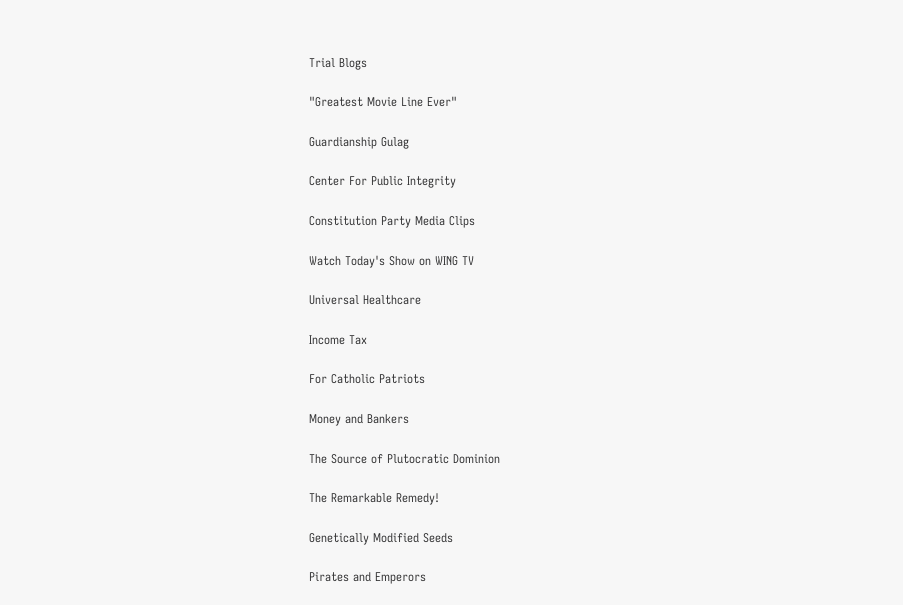Trial Blogs

"Greatest Movie Line Ever"

Guardianship Gulag

Center For Public Integrity

Constitution Party Media Clips

Watch Today's Show on WING TV

Universal Healthcare

Income Tax

For Catholic Patriots

Money and Bankers

The Source of Plutocratic Dominion

The Remarkable Remedy!

Genetically Modified Seeds

Pirates and Emperors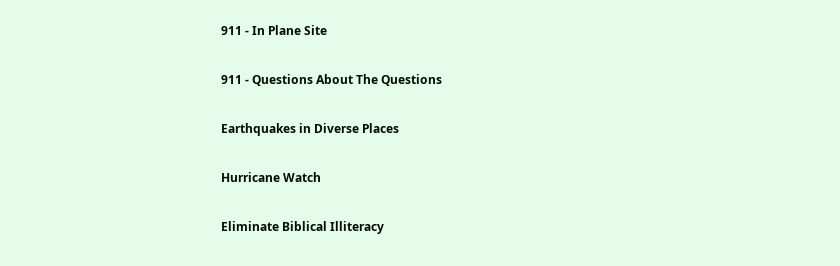911 - In Plane Site

911 - Questions About The Questions

Earthquakes in Diverse Places

Hurricane Watch

Eliminate Biblical Illiteracy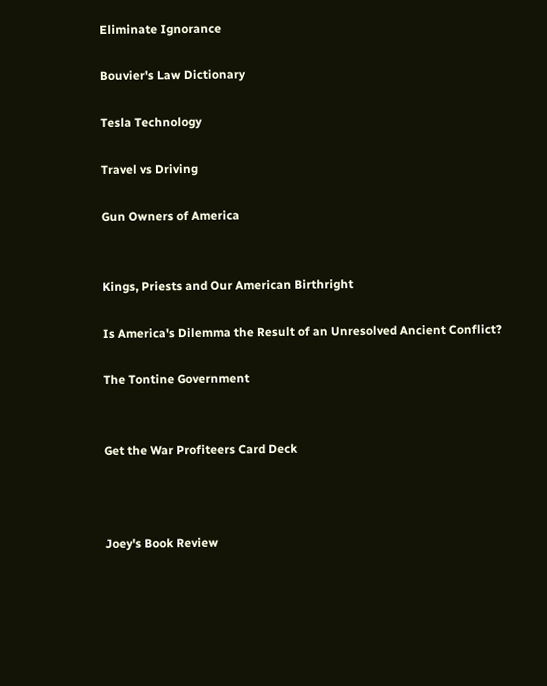Eliminate Ignorance

Bouvier's Law Dictionary

Tesla Technology

Travel vs Driving

Gun Owners of America


Kings, Priests and Our American Birthright

Is America's Dilemma the Result of an Unresolved Ancient Conflict?

The Tontine Government


Get the War Profiteers Card Deck



Joey's Book Review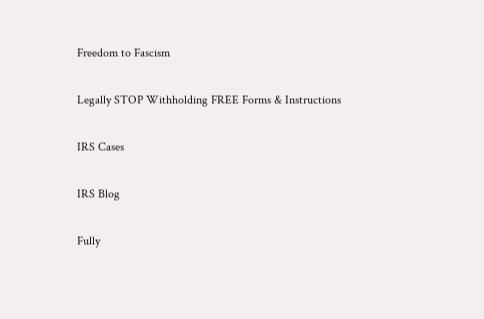Freedom to Fascism

Legally STOP Withholding FREE Forms & Instructions

IRS Cases

IRS Blog

Fully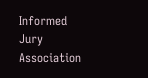Informed Jury Association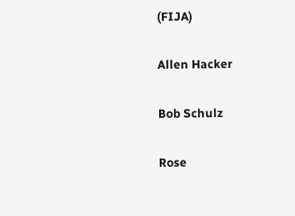(FIJA)

Allen Hacker

Bob Schulz

Rose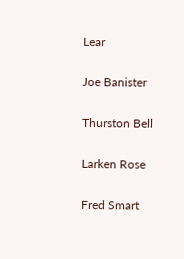Lear

Joe Banister

Thurston Bell

Larken Rose

Fred Smart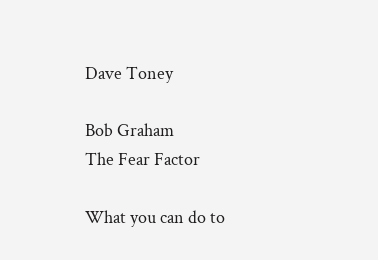Dave Toney

Bob Graham
The Fear Factor

What you can do to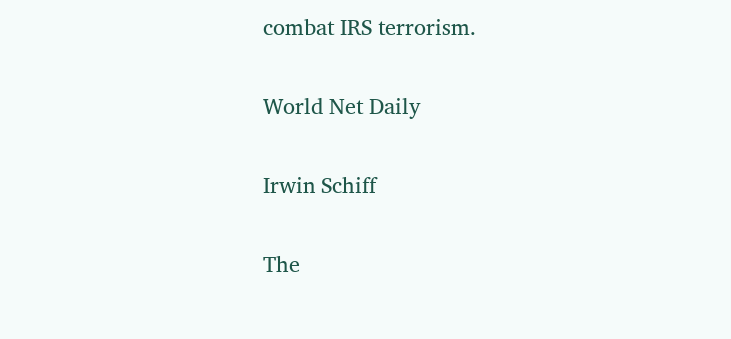combat IRS terrorism.

World Net Daily

Irwin Schiff

The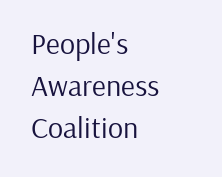People's Awareness Coalition